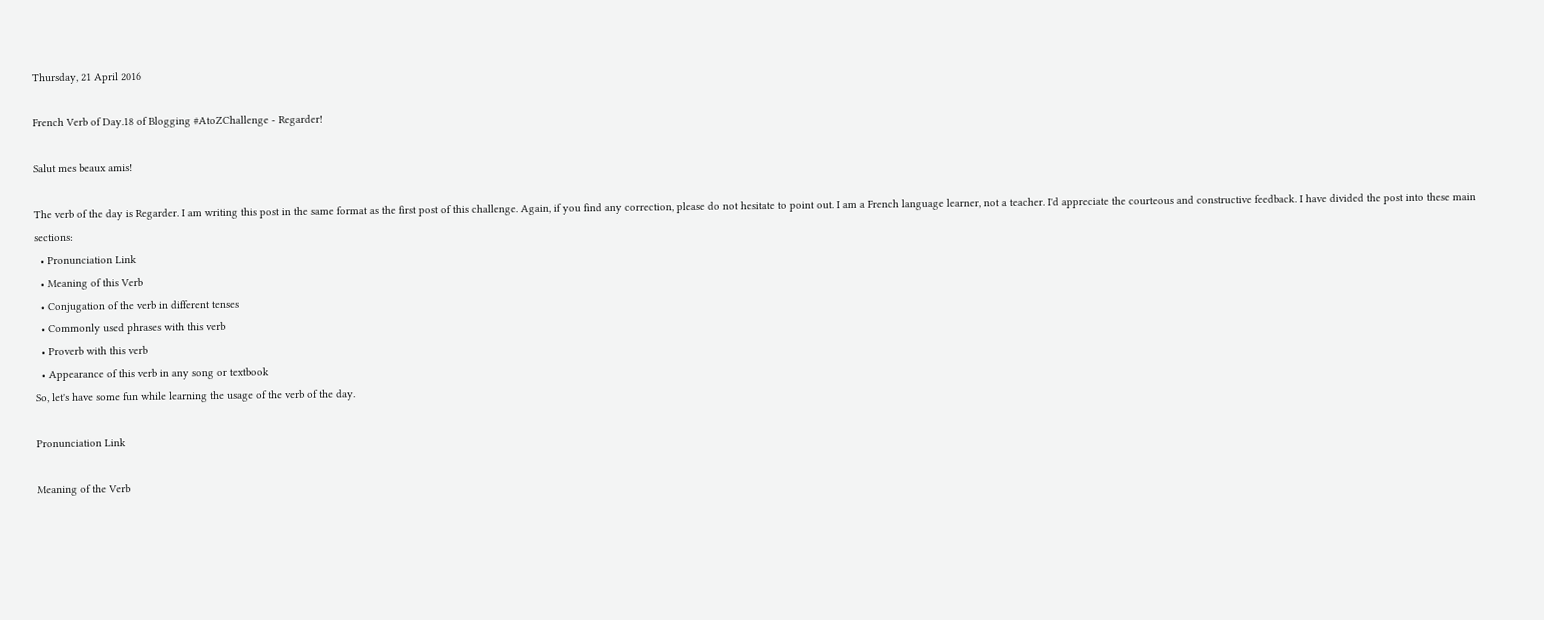Thursday, 21 April 2016

French Verb of Day.18 of Blogging #AtoZChallenge - Regarder!

Salut mes beaux amis!

The verb of the day is Regarder. I am writing this post in the same format as the first post of this challenge. Again, if you find any correction, please do not hesitate to point out. I am a French language learner, not a teacher. I'd appreciate the courteous and constructive feedback. I have divided the post into these main sections:
  • Pronunciation Link
  • Meaning of this Verb
  • Conjugation of the verb in different tenses
  • Commonly used phrases with this verb
  • Proverb with this verb
  • Appearance of this verb in any song or textbook
So, let's have some fun while learning the usage of the verb of the day.

Pronunciation Link

Meaning of the Verb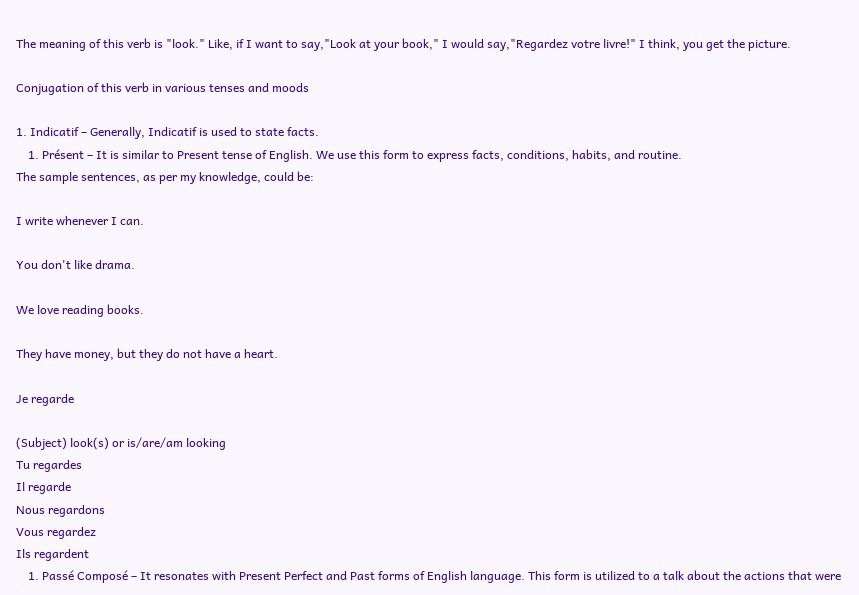The meaning of this verb is "look." Like, if I want to say,"Look at your book," I would say,"Regardez votre livre!" I think, you get the picture.

Conjugation of this verb in various tenses and moods

1. Indicatif – Generally, Indicatif is used to state facts.
    1. Présent – It is similar to Present tense of English. We use this form to express facts, conditions, habits, and routine.
The sample sentences, as per my knowledge, could be:

I write whenever I can.

You don't like drama.

We love reading books.

They have money, but they do not have a heart.

Je regarde

(Subject) look(s) or is/are/am looking
Tu regardes
Il regarde
Nous regardons
Vous regardez
Ils regardent
    1. Passé Composé – It resonates with Present Perfect and Past forms of English language. This form is utilized to a talk about the actions that were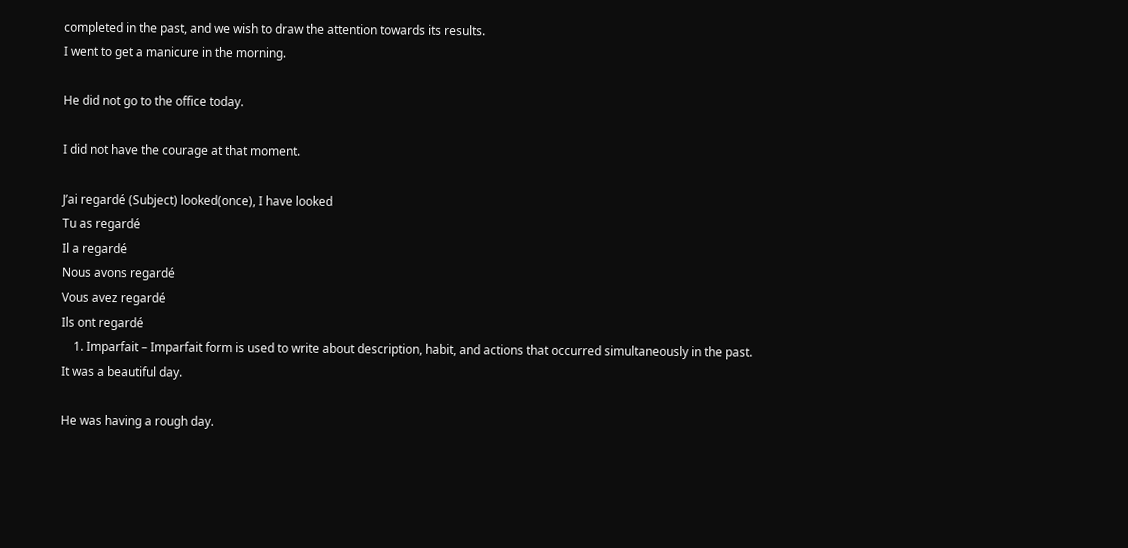completed in the past, and we wish to draw the attention towards its results.
I went to get a manicure in the morning.

He did not go to the office today.

I did not have the courage at that moment.

J’ai regardé (Subject) looked(once), I have looked
Tu as regardé
Il a regardé
Nous avons regardé
Vous avez regardé
Ils ont regardé
    1. Imparfait – Imparfait form is used to write about description, habit, and actions that occurred simultaneously in the past.
It was a beautiful day.

He was having a rough day.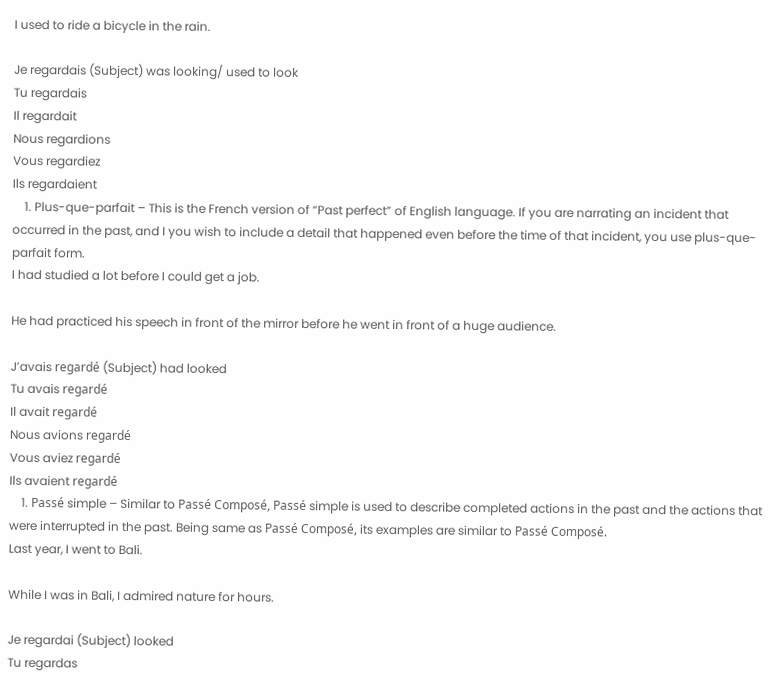I used to ride a bicycle in the rain.

Je regardais (Subject) was looking/ used to look
Tu regardais
Il regardait
Nous regardions
Vous regardiez
Ils regardaient
    1. Plus-que-parfait – This is the French version of “Past perfect” of English language. If you are narrating an incident that occurred in the past, and I you wish to include a detail that happened even before the time of that incident, you use plus-que-parfait form.
I had studied a lot before I could get a job.

He had practiced his speech in front of the mirror before he went in front of a huge audience.

J’avais regardé (Subject) had looked
Tu avais regardé
Il avait regardé
Nous avions regardé
Vous aviez regardé
Ils avaient regardé
    1. Passé simple – Similar to Passé Composé, Passé simple is used to describe completed actions in the past and the actions that were interrupted in the past. Being same as Passé Composé, its examples are similar to Passé Composé.
Last year, I went to Bali.

While I was in Bali, I admired nature for hours.

Je regardai (Subject) looked
Tu regardas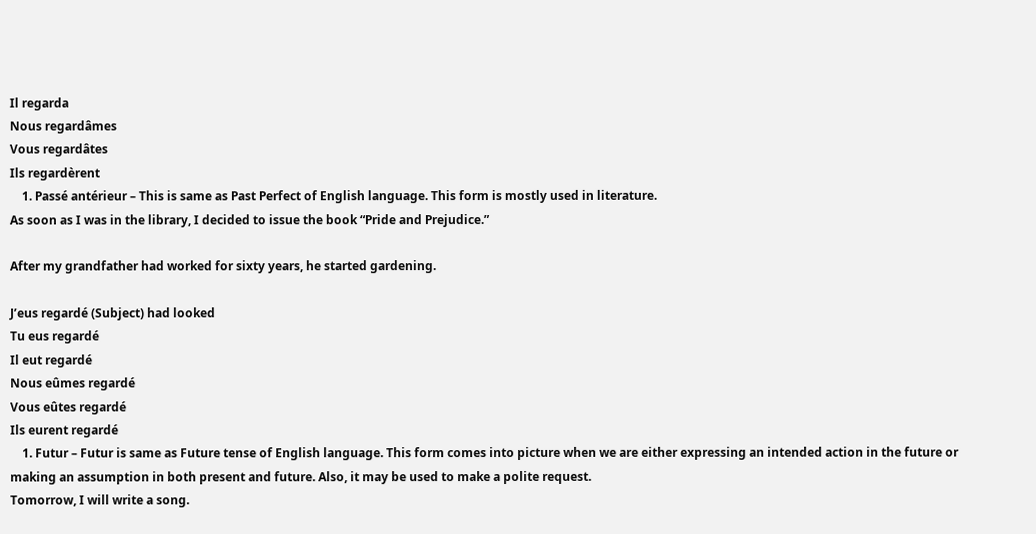Il regarda
Nous regardâmes
Vous regardâtes
Ils regardèrent
    1. Passé antérieur – This is same as Past Perfect of English language. This form is mostly used in literature.
As soon as I was in the library, I decided to issue the book “Pride and Prejudice.”

After my grandfather had worked for sixty years, he started gardening.

J’eus regardé (Subject) had looked
Tu eus regardé
Il eut regardé
Nous eûmes regardé
Vous eûtes regardé
Ils eurent regardé
    1. Futur – Futur is same as Future tense of English language. This form comes into picture when we are either expressing an intended action in the future or making an assumption in both present and future. Also, it may be used to make a polite request.
Tomorrow, I will write a song.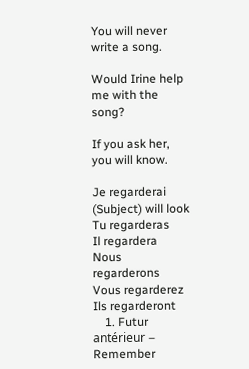You will never write a song.

Would Irine help me with the song?

If you ask her, you will know.

Je regarderai (Subject) will look
Tu regarderas
Il regardera
Nous regarderons
Vous regarderez
Ils regarderont
    1. Futur antérieur – Remember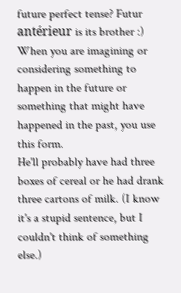future perfect tense? Futur antérieur is its brother :) When you are imagining or considering something to happen in the future or something that might have happened in the past, you use this form.
He'll probably have had three boxes of cereal or he had drank three cartons of milk. (I know it's a stupid sentence, but I couldn't think of something else.)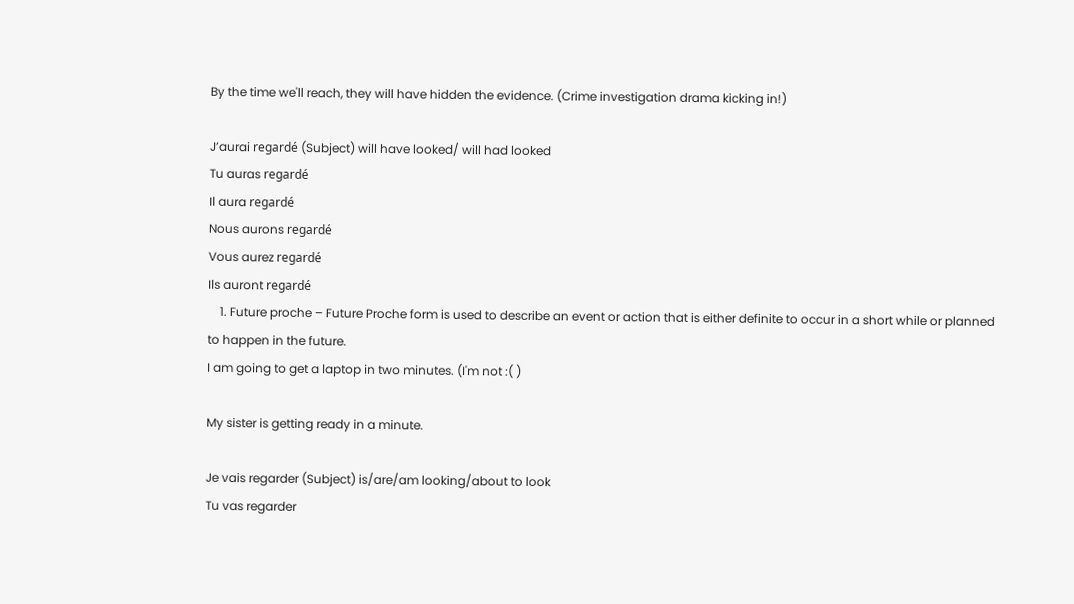By the time we'll reach, they will have hidden the evidence. (Crime investigation drama kicking in!)

J’aurai regardé (Subject) will have looked/ will had looked
Tu auras regardé
Il aura regardé
Nous aurons regardé
Vous aurez regardé
Ils auront regardé
    1. Future proche – Future Proche form is used to describe an event or action that is either definite to occur in a short while or planned to happen in the future.
I am going to get a laptop in two minutes. (I'm not :( )

My sister is getting ready in a minute.

Je vais regarder (Subject) is/are/am looking/about to look
Tu vas regarder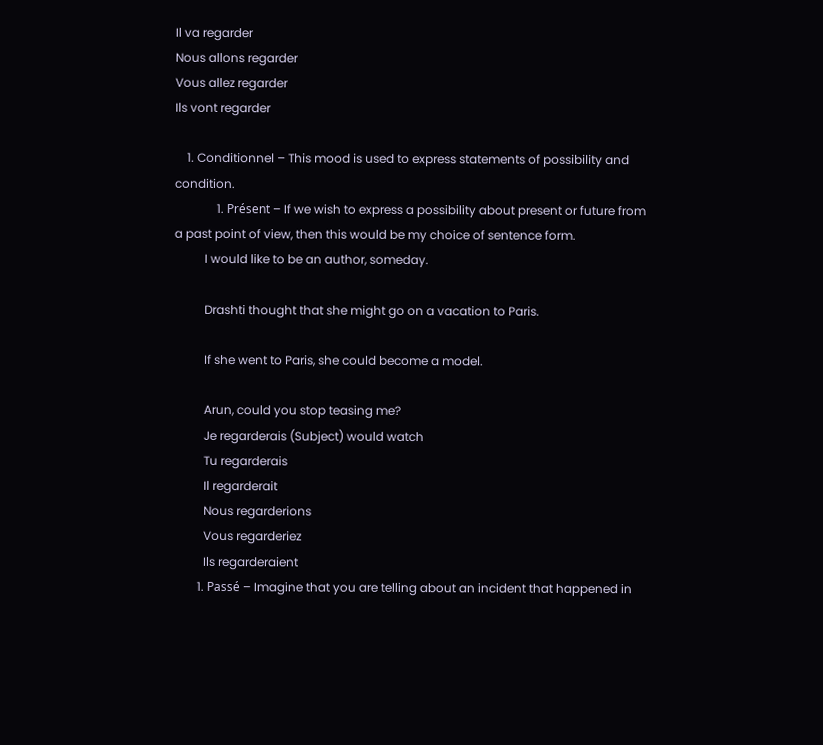Il va regarder
Nous allons regarder
Vous allez regarder
Ils vont regarder

    1. Conditionnel – This mood is used to express statements of possibility and condition.
              1. Présent – If we wish to express a possibility about present or future from a past point of view, then this would be my choice of sentence form.
          I would like to be an author, someday.

          Drashti thought that she might go on a vacation to Paris.

          If she went to Paris, she could become a model.

          Arun, could you stop teasing me?
          Je regarderais (Subject) would watch
          Tu regarderais
          Il regarderait
          Nous regarderions
          Vous regarderiez
          Ils regarderaient
        1. Passé – Imagine that you are telling about an incident that happened in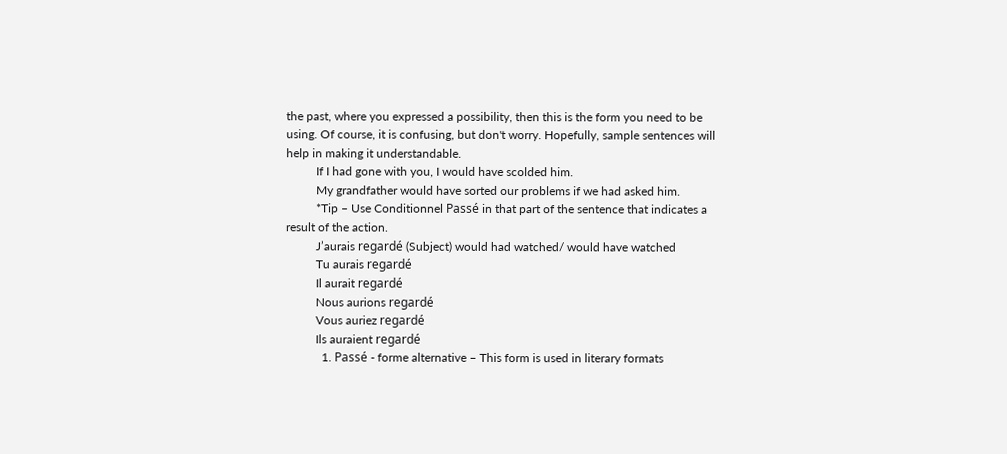the past, where you expressed a possibility, then this is the form you need to be using. Of course, it is confusing, but don't worry. Hopefully, sample sentences will help in making it understandable.
          If I had gone with you, I would have scolded him.
          My grandfather would have sorted our problems if we had asked him.
          *Tip – Use Conditionnel Passé in that part of the sentence that indicates a result of the action.
          J’aurais regardé (Subject) would had watched/ would have watched
          Tu aurais regardé
          Il aurait regardé
          Nous aurions regardé
          Vous auriez regardé
          Ils auraient regardé
            1. Passé - forme alternative – This form is used in literary formats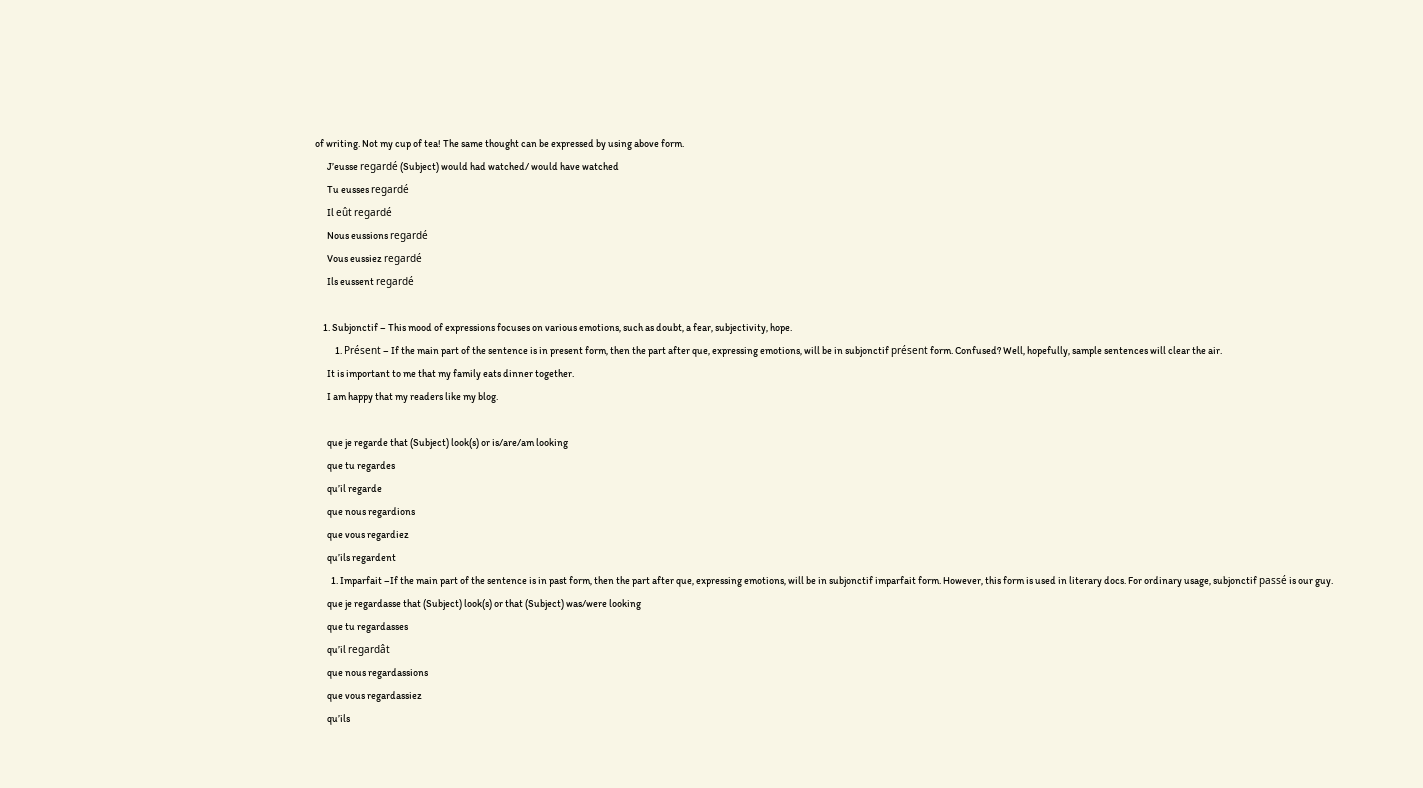of writing. Not my cup of tea! The same thought can be expressed by using above form.
      J’eusse regardé (Subject) would had watched/ would have watched
      Tu eusses regardé
      Il eût regardé
      Nous eussions regardé
      Vous eussiez regardé
      Ils eussent regardé

    1. Subjonctif – This mood of expressions focuses on various emotions, such as doubt, a fear, subjectivity, hope.
          1. Présent – If the main part of the sentence is in present form, then the part after que, expressing emotions, will be in subjonctif présent form. Confused? Well, hopefully, sample sentences will clear the air.
      It is important to me that my family eats dinner together.
      I am happy that my readers like my blog.

      que je regarde that (Subject) look(s) or is/are/am looking
      que tu regardes
      qu’il regarde
      que nous regardions
      que vous regardiez
      qu’ils regardent
        1. Imparfait –If the main part of the sentence is in past form, then the part after que, expressing emotions, will be in subjonctif imparfait form. However, this form is used in literary docs. For ordinary usage, subjonctif passé is our guy.
      que je regardasse that (Subject) look(s) or that (Subject) was/were looking
      que tu regardasses
      qu’il regardât
      que nous regardassions
      que vous regardassiez
      qu’ils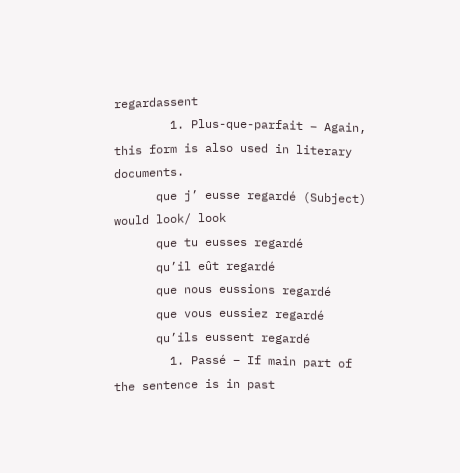regardassent
        1. Plus-que-parfait – Again, this form is also used in literary documents.
      que j’ eusse regardé (Subject) would look/ look
      que tu eusses regardé
      qu’il eût regardé
      que nous eussions regardé
      que vous eussiez regardé
      qu’ils eussent regardé
        1. Passé – If main part of the sentence is in past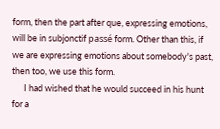form, then the part after que, expressing emotions, will be in subjonctif passé form. Other than this, if we are expressing emotions about somebody's past, then too, we use this form.
      I had wished that he would succeed in his hunt for a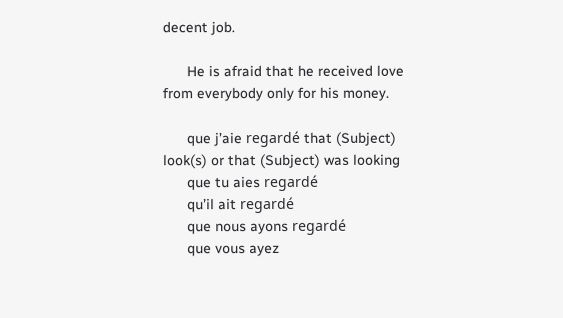decent job.

      He is afraid that he received love from everybody only for his money.

      que j’aie regardé that (Subject) look(s) or that (Subject) was looking
      que tu aies regardé
      qu’il ait regardé
      que nous ayons regardé
      que vous ayez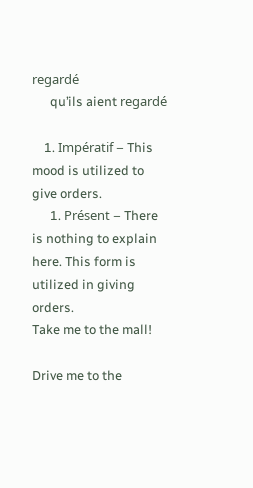regardé
      qu’ils aient regardé

    1. Impératif – This mood is utilized to give orders.
      1. Présent – There is nothing to explain here. This form is utilized in giving orders.
Take me to the mall!

Drive me to the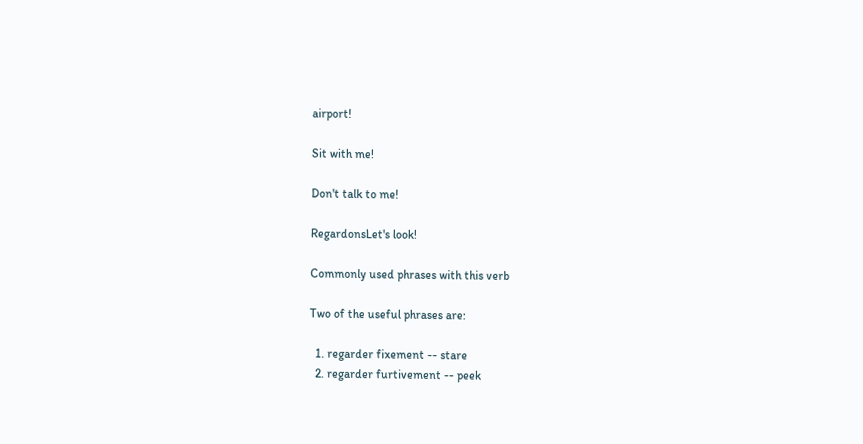airport!

Sit with me!

Don't talk to me!

RegardonsLet's look!

Commonly used phrases with this verb

Two of the useful phrases are:

  1. regarder fixement -- stare
  2. regarder furtivement -- peek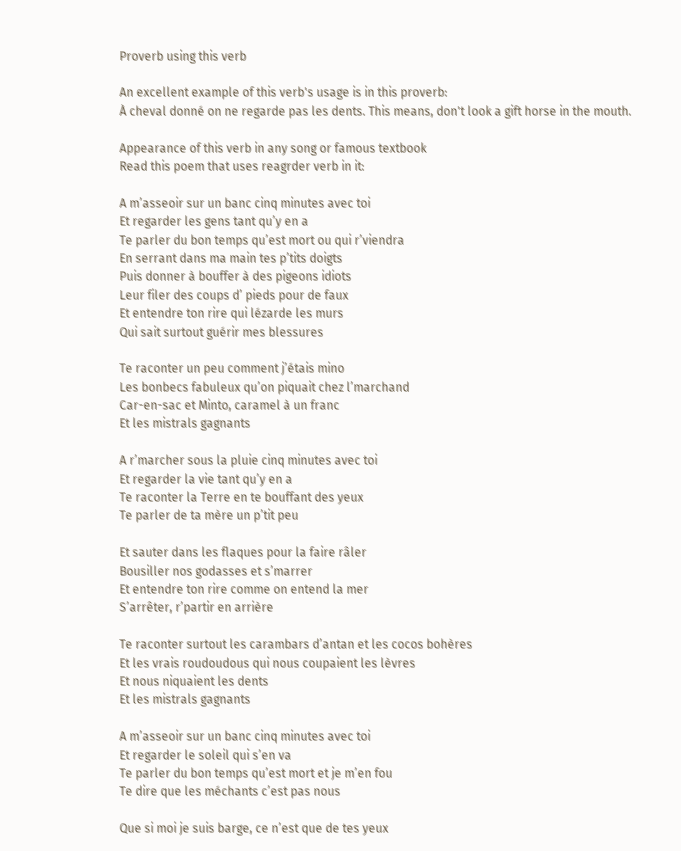Proverb using this verb

An excellent example of this verb's usage is in this proverb:
À cheval donné on ne regarde pas les dents. This means, don't look a gift horse in the mouth.

Appearance of this verb in any song or famous textbook
Read this poem that uses reagrder verb in it:

A m’asseoir sur un banc cinq minutes avec toi
Et regarder les gens tant qu’y en a
Te parler du bon temps qu’est mort ou qui r’viendra
En serrant dans ma main tes p’tits doigts
Puis donner à bouffer à des pigeons idiots
Leur filer des coups d’ pieds pour de faux
Et entendre ton rire qui lézarde les murs
Qui sait surtout guérir mes blessures

Te raconter un peu comment j’étais mino
Les bonbecs fabuleux qu’on piquait chez l’marchand
Car-en-sac et Minto, caramel à un franc
Et les mistrals gagnants

A r’marcher sous la pluie cinq minutes avec toi
Et regarder la vie tant qu’y en a
Te raconter la Terre en te bouffant des yeux
Te parler de ta mère un p’tit peu

Et sauter dans les flaques pour la faire râler
Bousiller nos godasses et s’marrer
Et entendre ton rire comme on entend la mer
S’arrêter, r’partir en arrière

Te raconter surtout les carambars d’antan et les cocos bohères
Et les vrais roudoudous qui nous coupaient les lèvres
Et nous niquaient les dents
Et les mistrals gagnants

A m’asseoir sur un banc cinq minutes avec toi
Et regarder le soleil qui s’en va
Te parler du bon temps qu’est mort et je m’en fou
Te dire que les méchants c’est pas nous

Que si moi je suis barge, ce n’est que de tes yeux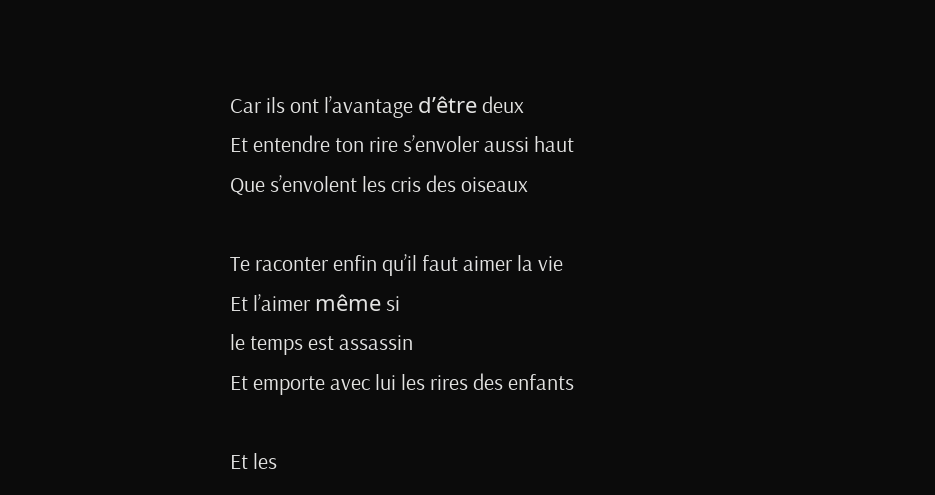Car ils ont l’avantage d’être deux
Et entendre ton rire s’envoler aussi haut
Que s’envolent les cris des oiseaux

Te raconter enfin qu’il faut aimer la vie
Et l’aimer même si
le temps est assassin
Et emporte avec lui les rires des enfants

Et les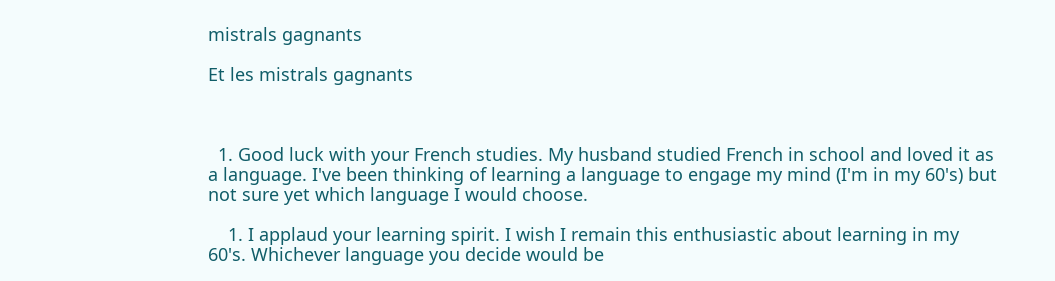mistrals gagnants

Et les mistrals gagnants



  1. Good luck with your French studies. My husband studied French in school and loved it as a language. I've been thinking of learning a language to engage my mind (I'm in my 60's) but not sure yet which language I would choose.

    1. I applaud your learning spirit. I wish I remain this enthusiastic about learning in my 60's. Whichever language you decide would be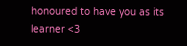honoured to have you as its learner <3